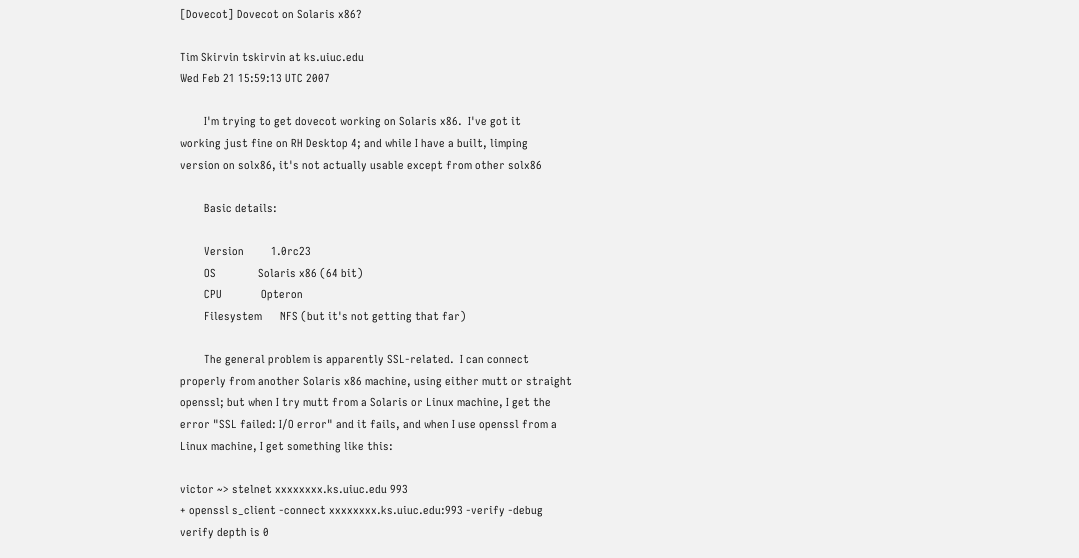[Dovecot] Dovecot on Solaris x86?

Tim Skirvin tskirvin at ks.uiuc.edu
Wed Feb 21 15:59:13 UTC 2007

        I'm trying to get dovecot working on Solaris x86.  I've got it
working just fine on RH Desktop 4; and while I have a built, limping
version on solx86, it's not actually usable except from other solx86

        Basic details:

        Version         1.0rc23
        OS              Solaris x86 (64 bit)
        CPU             Opteron
        Filesystem      NFS (but it's not getting that far)

        The general problem is apparently SSL-related.  I can connect
properly from another Solaris x86 machine, using either mutt or straight
openssl; but when I try mutt from a Solaris or Linux machine, I get the
error "SSL failed: I/O error" and it fails, and when I use openssl from a
Linux machine, I get something like this:

victor ~> stelnet xxxxxxxx.ks.uiuc.edu 993
+ openssl s_client -connect xxxxxxxx.ks.uiuc.edu:993 -verify -debug
verify depth is 0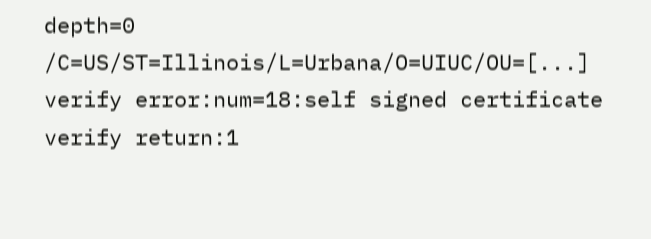depth=0 /C=US/ST=Illinois/L=Urbana/O=UIUC/OU=[...]
verify error:num=18:self signed certificate
verify return:1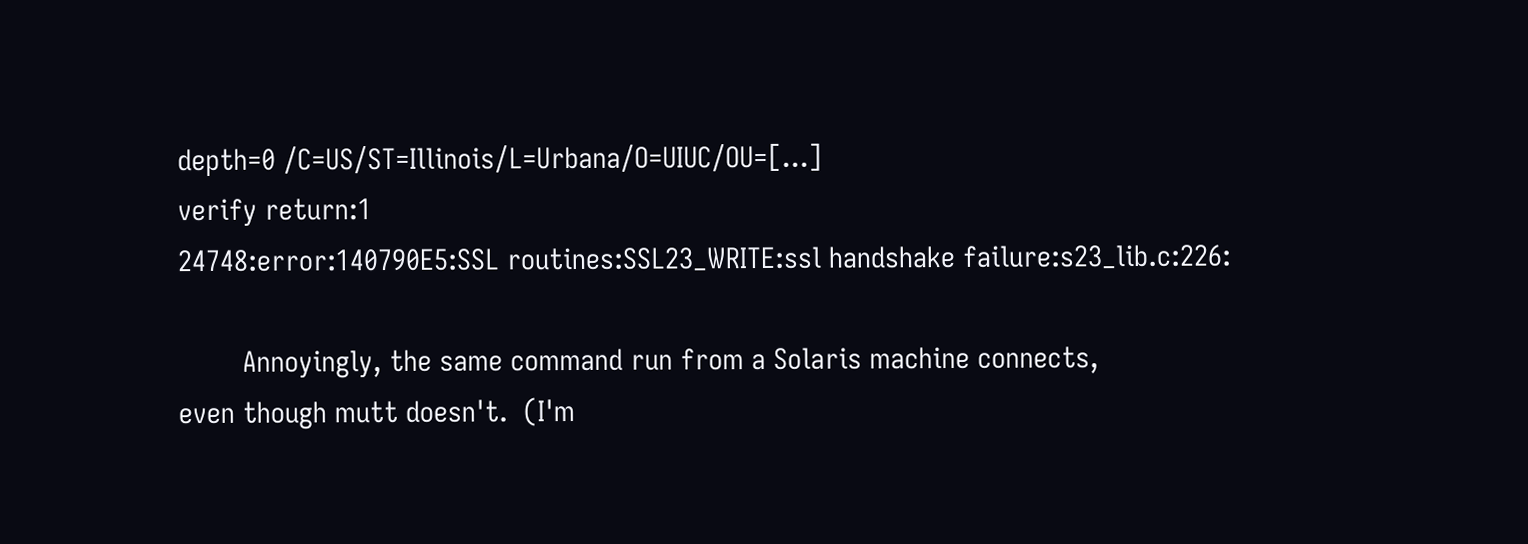depth=0 /C=US/ST=Illinois/L=Urbana/O=UIUC/OU=[...]
verify return:1
24748:error:140790E5:SSL routines:SSL23_WRITE:ssl handshake failure:s23_lib.c:226:

        Annoyingly, the same command run from a Solaris machine connects,
even though mutt doesn't.  (I'm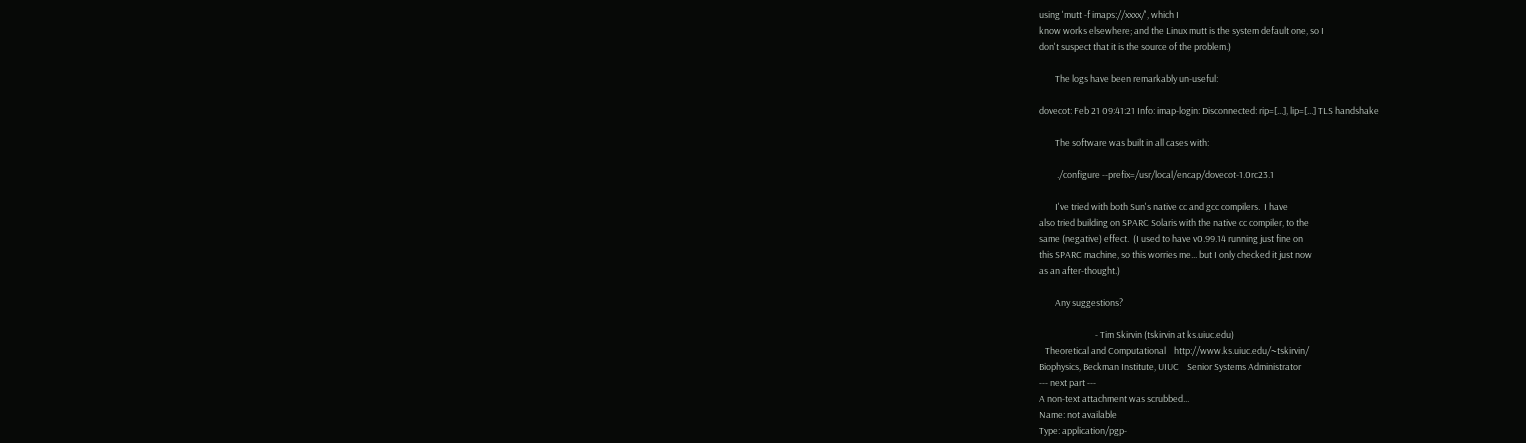using 'mutt -f imaps://xxxx/', which I
know works elsewhere; and the Linux mutt is the system default one, so I
don't suspect that it is the source of the problem.)

        The logs have been remarkably un-useful:

dovecot: Feb 21 09:41:21 Info: imap-login: Disconnected: rip=[...], lip=[...] TLS handshake

        The software was built in all cases with:

         ./configure --prefix=/usr/local/encap/dovecot-1.0rc23.1

        I've tried with both Sun's native cc and gcc compilers.  I have
also tried building on SPARC Solaris with the native cc compiler, to the
same (negative) effect.  (I used to have v0.99.14 running just fine on
this SPARC machine, so this worries me... but I only checked it just now
as an after-thought.)

        Any suggestions?

                            - Tim Skirvin (tskirvin at ks.uiuc.edu)
   Theoretical and Computational    http://www.ks.uiuc.edu/~tskirvin/
Biophysics, Beckman Institute, UIUC    Senior Systems Administrator
--- next part ---
A non-text attachment was scrubbed...
Name: not available
Type: application/pgp-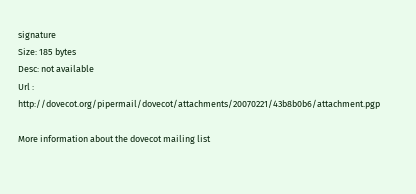signature
Size: 185 bytes
Desc: not available
Url : http://dovecot.org/pipermail/dovecot/attachments/20070221/43b8b0b6/attachment.pgp

More information about the dovecot mailing list